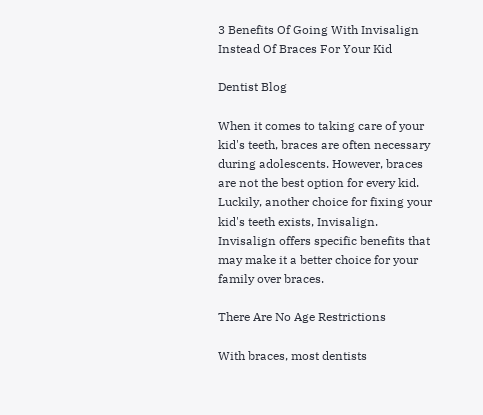3 Benefits Of Going With Invisalign Instead Of Braces For Your Kid

Dentist Blog

When it comes to taking care of your kid's teeth, braces are often necessary during adolescents. However, braces are not the best option for every kid. Luckily, another choice for fixing your kid's teeth exists, Invisalign. Invisalign offers specific benefits that may make it a better choice for your family over braces.

There Are No Age Restrictions

With braces, most dentists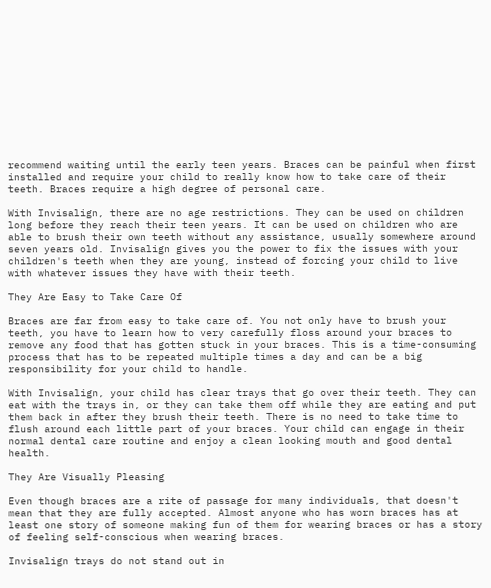recommend waiting until the early teen years. Braces can be painful when first installed and require your child to really know how to take care of their teeth. Braces require a high degree of personal care.

With Invisalign, there are no age restrictions. They can be used on children long before they reach their teen years. It can be used on children who are able to brush their own teeth without any assistance, usually somewhere around seven years old. Invisalign gives you the power to fix the issues with your children's teeth when they are young, instead of forcing your child to live with whatever issues they have with their teeth.

They Are Easy to Take Care Of

Braces are far from easy to take care of. You not only have to brush your teeth, you have to learn how to very carefully floss around your braces to remove any food that has gotten stuck in your braces. This is a time-consuming process that has to be repeated multiple times a day and can be a big responsibility for your child to handle.

With Invisalign, your child has clear trays that go over their teeth. They can eat with the trays in, or they can take them off while they are eating and put them back in after they brush their teeth. There is no need to take time to flush around each little part of your braces. Your child can engage in their normal dental care routine and enjoy a clean looking mouth and good dental health.

They Are Visually Pleasing

Even though braces are a rite of passage for many individuals, that doesn't mean that they are fully accepted. Almost anyone who has worn braces has at least one story of someone making fun of them for wearing braces or has a story of feeling self-conscious when wearing braces.

Invisalign trays do not stand out in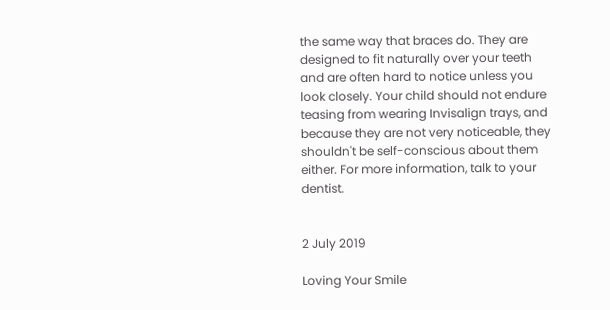the same way that braces do. They are designed to fit naturally over your teeth and are often hard to notice unless you look closely. Your child should not endure teasing from wearing Invisalign trays, and because they are not very noticeable, they shouldn't be self-conscious about them either. For more information, talk to your dentist.


2 July 2019

Loving Your Smile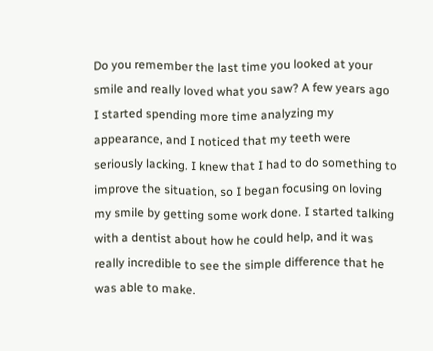Do you remember the last time you looked at your smile and really loved what you saw? A few years ago I started spending more time analyzing my appearance, and I noticed that my teeth were seriously lacking. I knew that I had to do something to improve the situation, so I began focusing on loving my smile by getting some work done. I started talking with a dentist about how he could help, and it was really incredible to see the simple difference that he was able to make.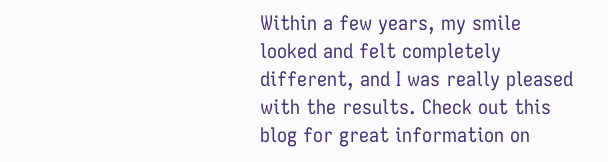Within a few years, my smile looked and felt completely different, and I was really pleased with the results. Check out this blog for great information on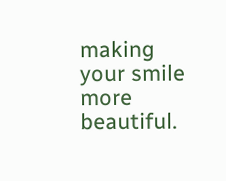making your smile more beautiful.